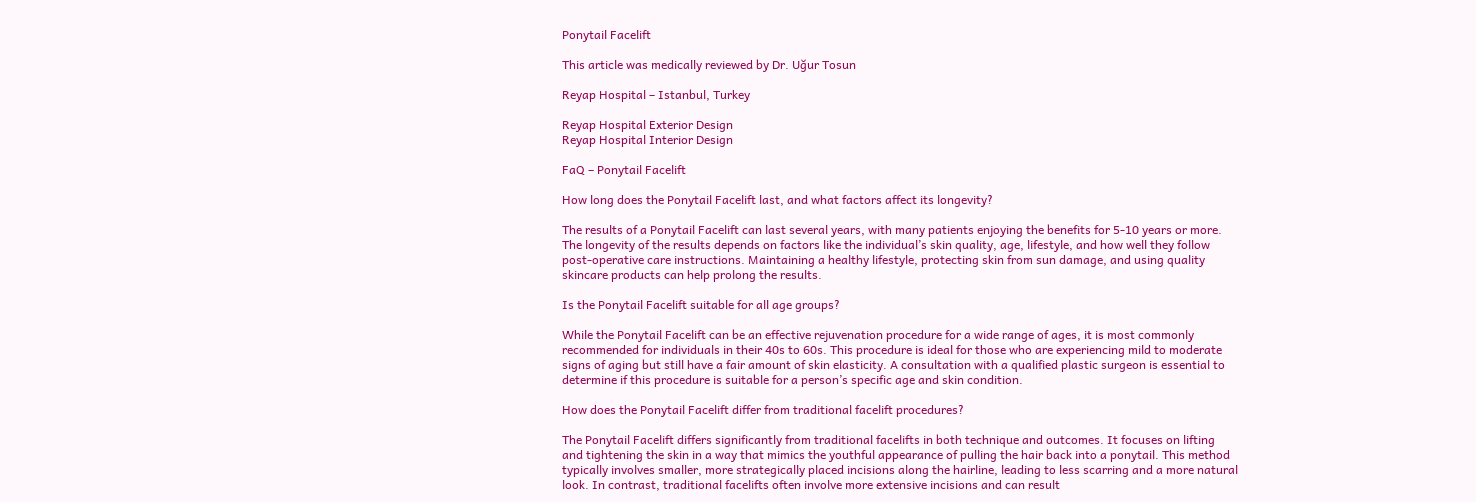Ponytail Facelift

This article was medically reviewed by Dr. Uğur Tosun

Reyap Hospital – Istanbul, Turkey

Reyap Hospital Exterior Design
Reyap Hospital Interior Design

FaQ – Ponytail Facelift

How long does the Ponytail Facelift last, and what factors affect its longevity?

The results of a Ponytail Facelift can last several years, with many patients enjoying the benefits for 5-10 years or more. The longevity of the results depends on factors like the individual’s skin quality, age, lifestyle, and how well they follow post-operative care instructions. Maintaining a healthy lifestyle, protecting skin from sun damage, and using quality skincare products can help prolong the results.

Is the Ponytail Facelift suitable for all age groups?

While the Ponytail Facelift can be an effective rejuvenation procedure for a wide range of ages, it is most commonly recommended for individuals in their 40s to 60s. This procedure is ideal for those who are experiencing mild to moderate signs of aging but still have a fair amount of skin elasticity. A consultation with a qualified plastic surgeon is essential to determine if this procedure is suitable for a person’s specific age and skin condition.

How does the Ponytail Facelift differ from traditional facelift procedures?

The Ponytail Facelift differs significantly from traditional facelifts in both technique and outcomes. It focuses on lifting and tightening the skin in a way that mimics the youthful appearance of pulling the hair back into a ponytail. This method typically involves smaller, more strategically placed incisions along the hairline, leading to less scarring and a more natural look. In contrast, traditional facelifts often involve more extensive incisions and can result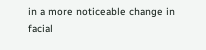in a more noticeable change in facial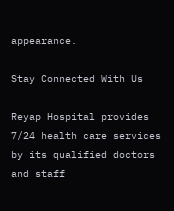appearance.

Stay Connected With Us

Reyap Hospital provides 7/24 health care services by its qualified doctors and staff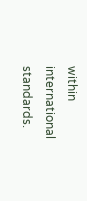within international standards.